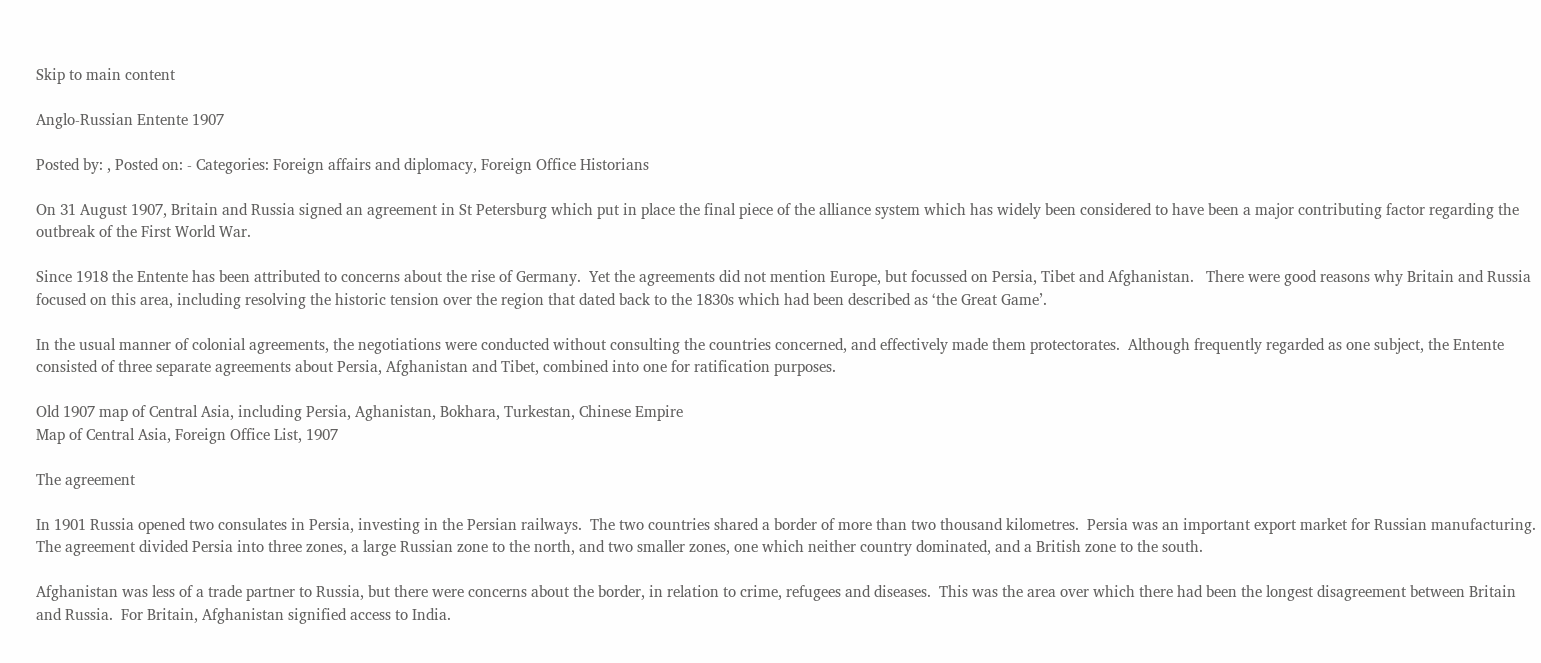Skip to main content

Anglo-Russian Entente 1907

Posted by: , Posted on: - Categories: Foreign affairs and diplomacy, Foreign Office Historians

On 31 August 1907, Britain and Russia signed an agreement in St Petersburg which put in place the final piece of the alliance system which has widely been considered to have been a major contributing factor regarding the outbreak of the First World War.

Since 1918 the Entente has been attributed to concerns about the rise of Germany.  Yet the agreements did not mention Europe, but focussed on Persia, Tibet and Afghanistan.   There were good reasons why Britain and Russia focused on this area, including resolving the historic tension over the region that dated back to the 1830s which had been described as ‘the Great Game’.

In the usual manner of colonial agreements, the negotiations were conducted without consulting the countries concerned, and effectively made them protectorates.  Although frequently regarded as one subject, the Entente consisted of three separate agreements about Persia, Afghanistan and Tibet, combined into one for ratification purposes.

Old 1907 map of Central Asia, including Persia, Aghanistan, Bokhara, Turkestan, Chinese Empire
Map of Central Asia, Foreign Office List, 1907

The agreement

In 1901 Russia opened two consulates in Persia, investing in the Persian railways.  The two countries shared a border of more than two thousand kilometres.  Persia was an important export market for Russian manufacturing.  The agreement divided Persia into three zones, a large Russian zone to the north, and two smaller zones, one which neither country dominated, and a British zone to the south.

Afghanistan was less of a trade partner to Russia, but there were concerns about the border, in relation to crime, refugees and diseases.  This was the area over which there had been the longest disagreement between Britain and Russia.  For Britain, Afghanistan signified access to India.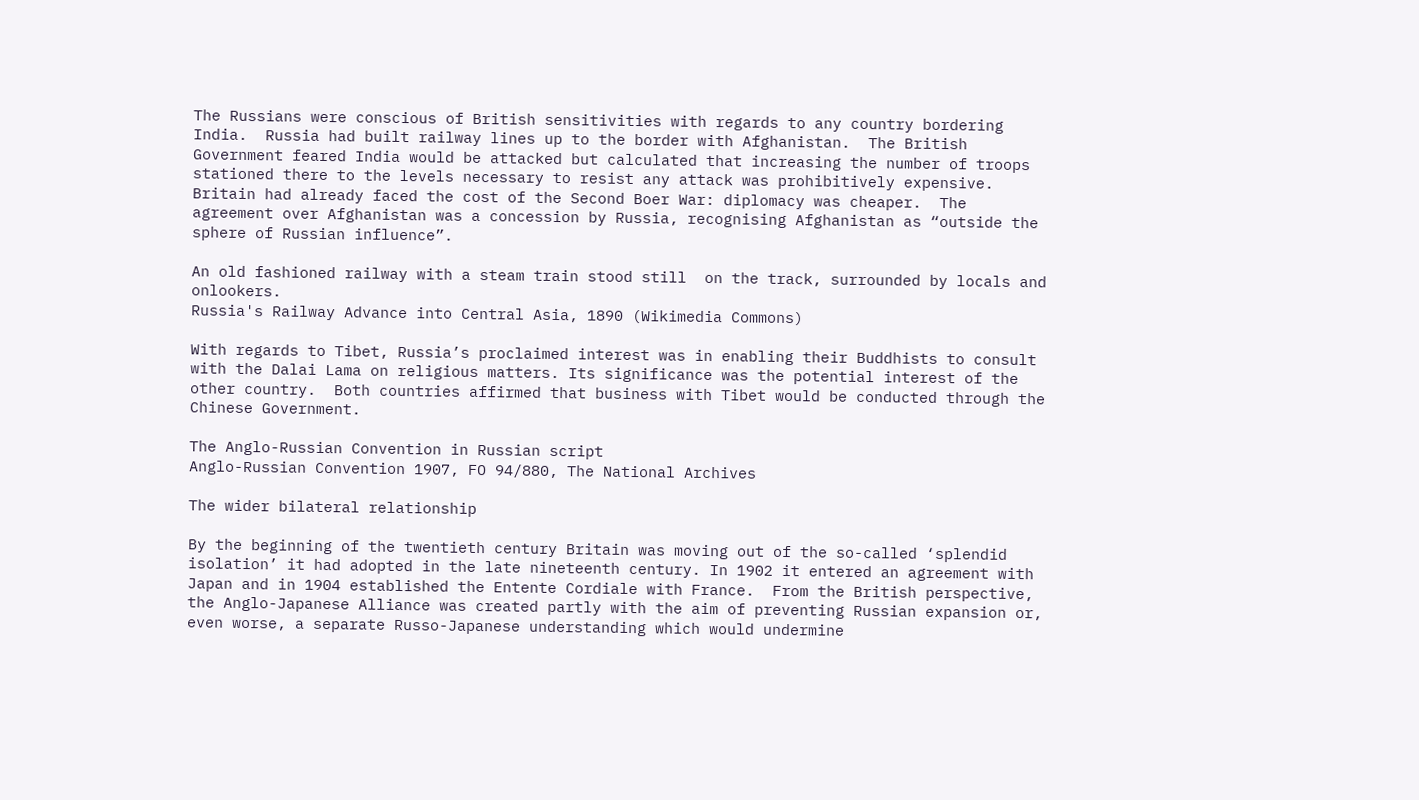The Russians were conscious of British sensitivities with regards to any country bordering India.  Russia had built railway lines up to the border with Afghanistan.  The British Government feared India would be attacked but calculated that increasing the number of troops stationed there to the levels necessary to resist any attack was prohibitively expensive.   Britain had already faced the cost of the Second Boer War: diplomacy was cheaper.  The agreement over Afghanistan was a concession by Russia, recognising Afghanistan as “outside the sphere of Russian influence”.

An old fashioned railway with a steam train stood still  on the track, surrounded by locals and onlookers.
Russia's Railway Advance into Central Asia, 1890 (Wikimedia Commons)

With regards to Tibet, Russia’s proclaimed interest was in enabling their Buddhists to consult with the Dalai Lama on religious matters. Its significance was the potential interest of the other country.  Both countries affirmed that business with Tibet would be conducted through the Chinese Government.

The Anglo-Russian Convention in Russian script
Anglo-Russian Convention 1907, FO 94/880, The National Archives

The wider bilateral relationship

By the beginning of the twentieth century Britain was moving out of the so-called ‘splendid isolation’ it had adopted in the late nineteenth century. In 1902 it entered an agreement with Japan and in 1904 established the Entente Cordiale with France.  From the British perspective, the Anglo-Japanese Alliance was created partly with the aim of preventing Russian expansion or, even worse, a separate Russo-Japanese understanding which would undermine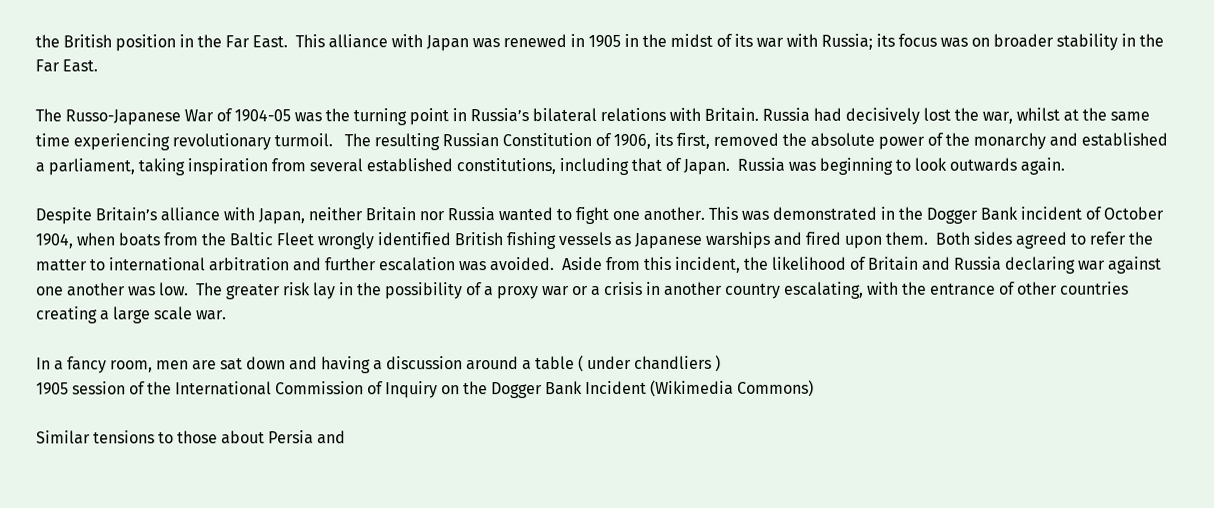the British position in the Far East.  This alliance with Japan was renewed in 1905 in the midst of its war with Russia; its focus was on broader stability in the Far East.

The Russo-Japanese War of 1904-05 was the turning point in Russia’s bilateral relations with Britain. Russia had decisively lost the war, whilst at the same time experiencing revolutionary turmoil.   The resulting Russian Constitution of 1906, its first, removed the absolute power of the monarchy and established a parliament, taking inspiration from several established constitutions, including that of Japan.  Russia was beginning to look outwards again.

Despite Britain’s alliance with Japan, neither Britain nor Russia wanted to fight one another. This was demonstrated in the Dogger Bank incident of October 1904, when boats from the Baltic Fleet wrongly identified British fishing vessels as Japanese warships and fired upon them.  Both sides agreed to refer the matter to international arbitration and further escalation was avoided.  Aside from this incident, the likelihood of Britain and Russia declaring war against one another was low.  The greater risk lay in the possibility of a proxy war or a crisis in another country escalating, with the entrance of other countries creating a large scale war.

In a fancy room, men are sat down and having a discussion around a table ( under chandliers )
1905 session of the International Commission of Inquiry on the Dogger Bank Incident (Wikimedia Commons)

Similar tensions to those about Persia and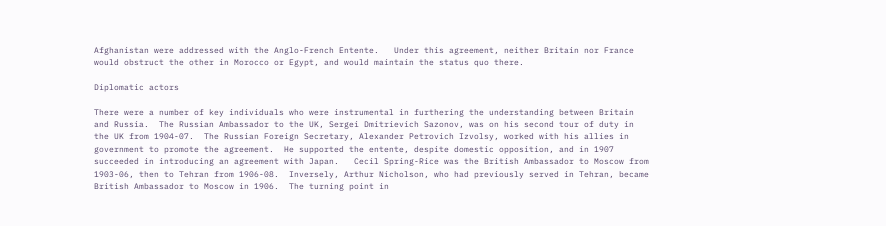Afghanistan were addressed with the Anglo-French Entente.   Under this agreement, neither Britain nor France would obstruct the other in Morocco or Egypt, and would maintain the status quo there.

Diplomatic actors

There were a number of key individuals who were instrumental in furthering the understanding between Britain and Russia.  The Russian Ambassador to the UK, Sergei Dmitrievich Sazonov, was on his second tour of duty in the UK from 1904-07.  The Russian Foreign Secretary, Alexander Petrovich Izvolsy, worked with his allies in government to promote the agreement.  He supported the entente, despite domestic opposition, and in 1907 succeeded in introducing an agreement with Japan.   Cecil Spring-Rice was the British Ambassador to Moscow from 1903-06, then to Tehran from 1906-08.  Inversely, Arthur Nicholson, who had previously served in Tehran, became British Ambassador to Moscow in 1906.  The turning point in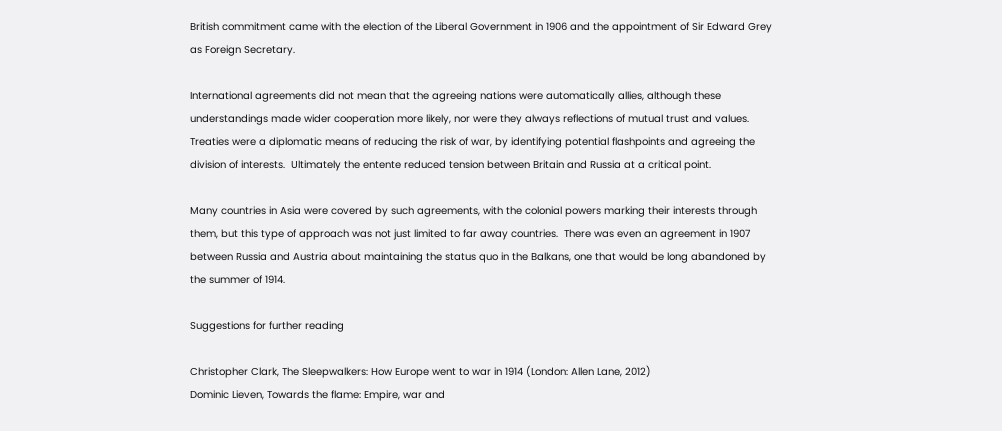British commitment came with the election of the Liberal Government in 1906 and the appointment of Sir Edward Grey as Foreign Secretary.

International agreements did not mean that the agreeing nations were automatically allies, although these understandings made wider cooperation more likely, nor were they always reflections of mutual trust and values.   Treaties were a diplomatic means of reducing the risk of war, by identifying potential flashpoints and agreeing the division of interests.  Ultimately the entente reduced tension between Britain and Russia at a critical point.

Many countries in Asia were covered by such agreements, with the colonial powers marking their interests through them, but this type of approach was not just limited to far away countries.  There was even an agreement in 1907 between Russia and Austria about maintaining the status quo in the Balkans, one that would be long abandoned by the summer of 1914.

Suggestions for further reading

Christopher Clark, The Sleepwalkers: How Europe went to war in 1914 (London: Allen Lane, 2012)
Dominic Lieven, Towards the flame: Empire, war and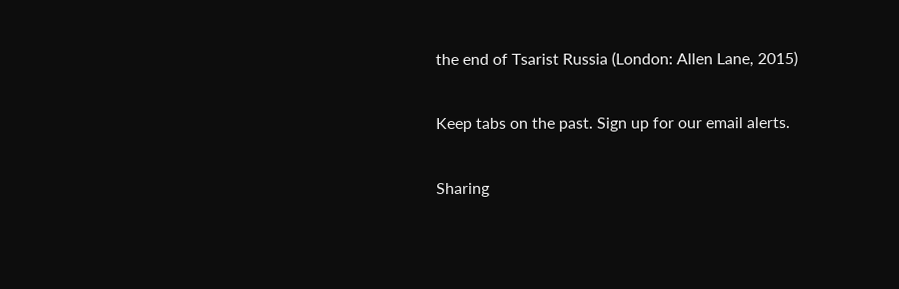the end of Tsarist Russia (London: Allen Lane, 2015)

Keep tabs on the past. Sign up for our email alerts.

Sharing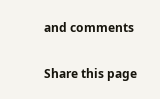and comments

Share this page